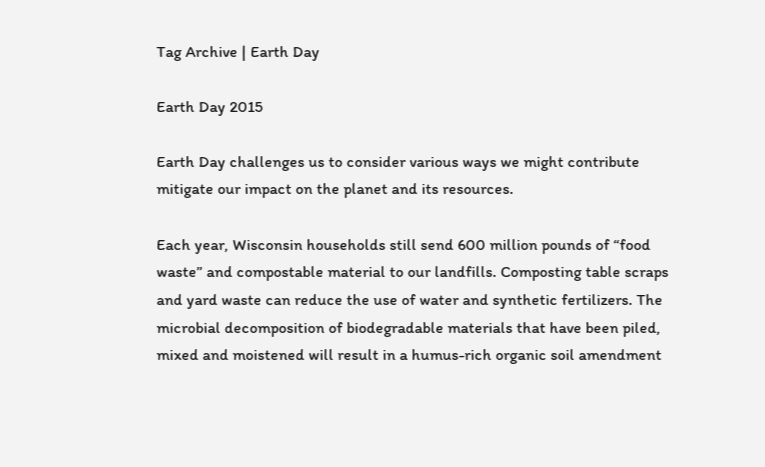Tag Archive | Earth Day

Earth Day 2015

Earth Day challenges us to consider various ways we might contribute mitigate our impact on the planet and its resources.

Each year, Wisconsin households still send 600 million pounds of “food waste” and compostable material to our landfills. Composting table scraps and yard waste can reduce the use of water and synthetic fertilizers. The microbial decomposition of biodegradable materials that have been piled, mixed and moistened will result in a humus-rich organic soil amendment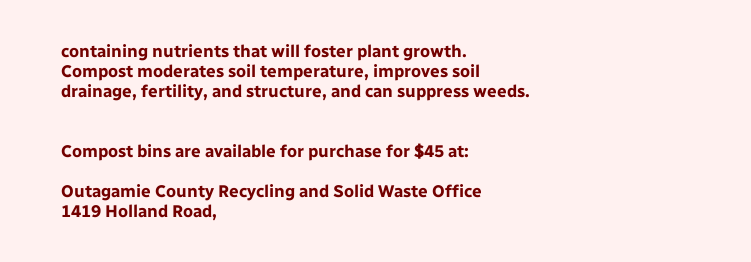containing nutrients that will foster plant growth. Compost moderates soil temperature, improves soil drainage, fertility, and structure, and can suppress weeds.


Compost bins are available for purchase for $45 at:

Outagamie County Recycling and Solid Waste Office
1419 Holland Road,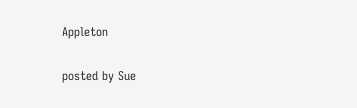Appleton

posted by Sue